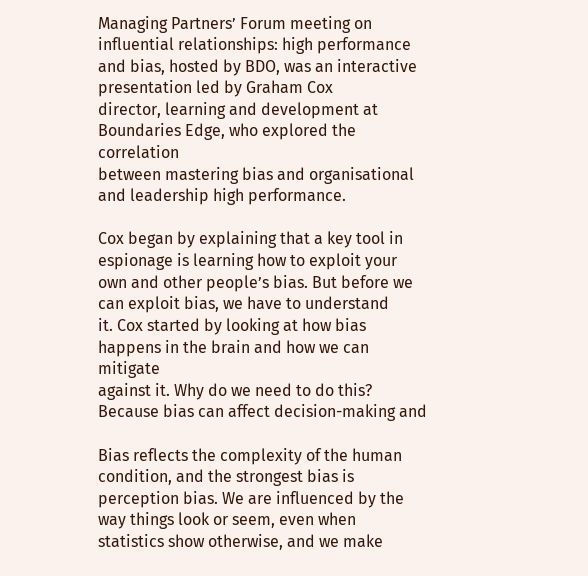Managing Partners’ Forum meeting on influential relationships: high performance
and bias, hosted by BDO, was an interactive presentation led by Graham Cox
director, learning and development at Boundaries Edge, who explored the correlation
between mastering bias and organisational and leadership high performance.

Cox began by explaining that a key tool in espionage is learning how to exploit your
own and other people’s bias. But before we can exploit bias, we have to understand
it. Cox started by looking at how bias happens in the brain and how we can mitigate
against it. Why do we need to do this? Because bias can affect decision-making and

Bias reflects the complexity of the human condition, and the strongest bias is
perception bias. We are influenced by the way things look or seem, even when
statistics show otherwise, and we make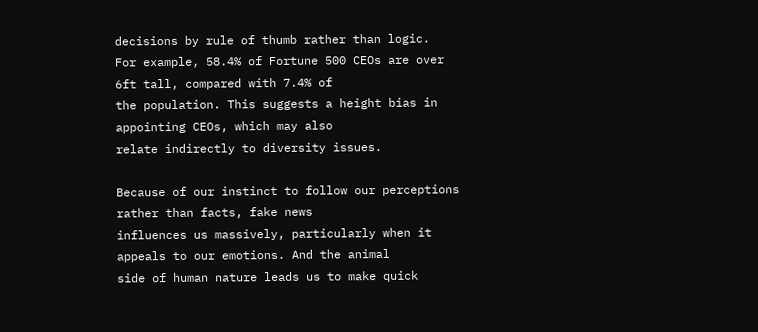decisions by rule of thumb rather than logic.
For example, 58.4% of Fortune 500 CEOs are over 6ft tall, compared with 7.4% of
the population. This suggests a height bias in appointing CEOs, which may also
relate indirectly to diversity issues.

Because of our instinct to follow our perceptions rather than facts, fake news
influences us massively, particularly when it appeals to our emotions. And the animal
side of human nature leads us to make quick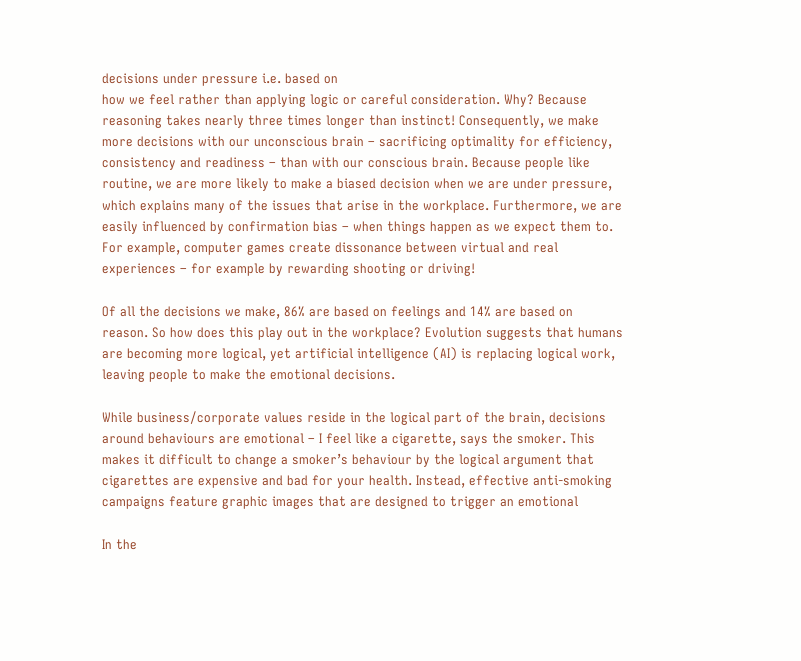decisions under pressure i.e. based on
how we feel rather than applying logic or careful consideration. Why? Because
reasoning takes nearly three times longer than instinct! Consequently, we make
more decisions with our unconscious brain – sacrificing optimality for efficiency,
consistency and readiness – than with our conscious brain. Because people like
routine, we are more likely to make a biased decision when we are under pressure,
which explains many of the issues that arise in the workplace. Furthermore, we are
easily influenced by confirmation bias – when things happen as we expect them to.
For example, computer games create dissonance between virtual and real
experiences – for example by rewarding shooting or driving!

Of all the decisions we make, 86% are based on feelings and 14% are based on
reason. So how does this play out in the workplace? Evolution suggests that humans
are becoming more logical, yet artificial intelligence (AI) is replacing logical work,
leaving people to make the emotional decisions.

While business/corporate values reside in the logical part of the brain, decisions
around behaviours are emotional – I feel like a cigarette, says the smoker. This
makes it difficult to change a smoker’s behaviour by the logical argument that
cigarettes are expensive and bad for your health. Instead, effective anti-smoking
campaigns feature graphic images that are designed to trigger an emotional

In the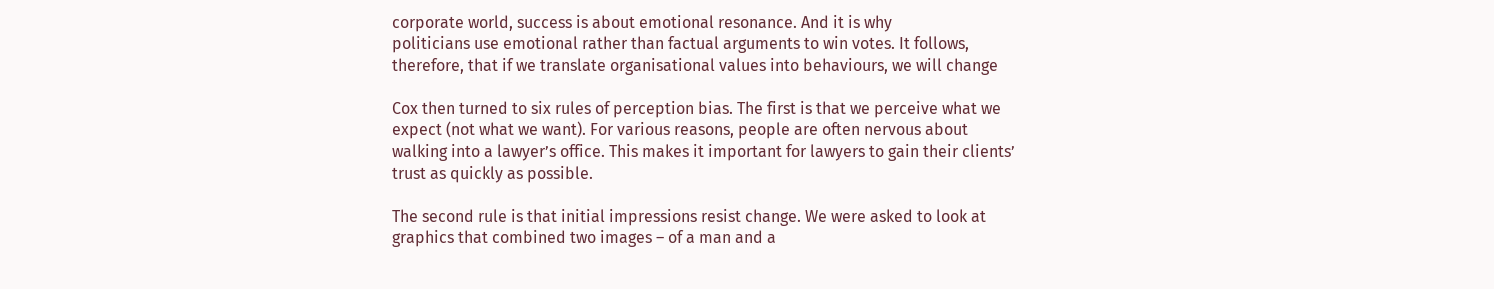corporate world, success is about emotional resonance. And it is why
politicians use emotional rather than factual arguments to win votes. It follows,
therefore, that if we translate organisational values into behaviours, we will change

Cox then turned to six rules of perception bias. The first is that we perceive what we
expect (not what we want). For various reasons, people are often nervous about
walking into a lawyer’s office. This makes it important for lawyers to gain their clients’
trust as quickly as possible.

The second rule is that initial impressions resist change. We were asked to look at
graphics that combined two images – of a man and a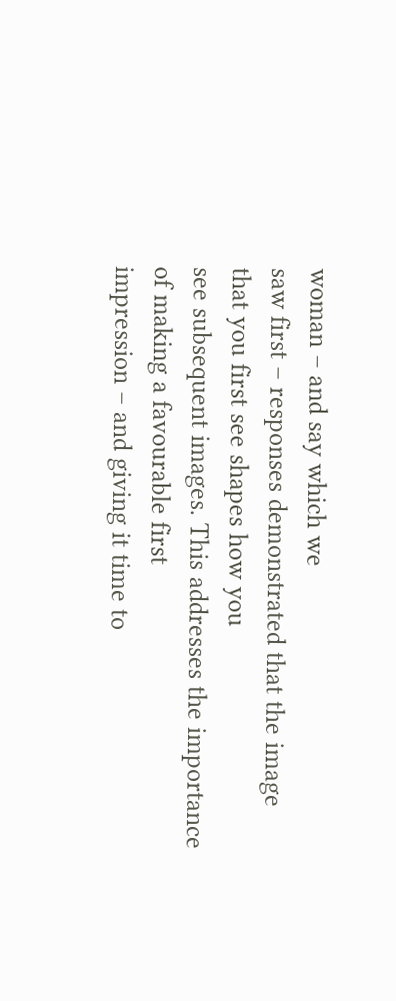woman – and say which we
saw first – responses demonstrated that the image that you first see shapes how you
see subsequent images. This addresses the importance of making a favourable first
impression – and giving it time to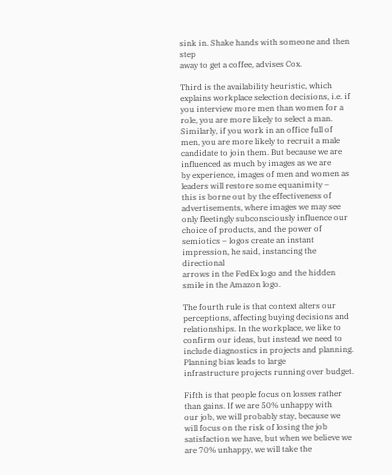sink in. Shake hands with someone and then step
away to get a coffee, advises Cox.

Third is the availability heuristic, which explains workplace selection decisions, i.e. if
you interview more men than women for a role, you are more likely to select a man.
Similarly, if you work in an office full of men, you are more likely to recruit a male
candidate to join them. But because we are influenced as much by images as we are
by experience, images of men and women as leaders will restore some equanimity –
this is borne out by the effectiveness of advertisements, where images we may see
only fleetingly subconsciously influence our choice of products, and the power of
semiotics – logos create an instant impression, he said, instancing the directional
arrows in the FedEx logo and the hidden smile in the Amazon logo.

The fourth rule is that context alters our perceptions, affecting buying decisions and
relationships. In the workplace, we like to confirm our ideas, but instead we need to
include diagnostics in projects and planning. Planning bias leads to large
infrastructure projects running over budget.

Fifth is that people focus on losses rather than gains. If we are 50% unhappy with
our job, we will probably stay, because we will focus on the risk of losing the job
satisfaction we have, but when we believe we are 70% unhappy, we will take the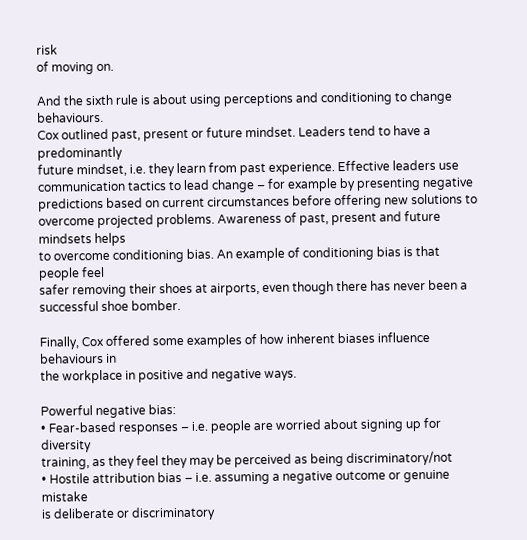risk
of moving on.

And the sixth rule is about using perceptions and conditioning to change behaviours.
Cox outlined past, present or future mindset. Leaders tend to have a predominantly
future mindset, i.e. they learn from past experience. Effective leaders use
communication tactics to lead change – for example by presenting negative
predictions based on current circumstances before offering new solutions to
overcome projected problems. Awareness of past, present and future mindsets helps
to overcome conditioning bias. An example of conditioning bias is that people feel
safer removing their shoes at airports, even though there has never been a
successful shoe bomber.

Finally, Cox offered some examples of how inherent biases influence behaviours in
the workplace in positive and negative ways.

Powerful negative bias:
• Fear-based responses – i.e. people are worried about signing up for diversity
training, as they feel they may be perceived as being discriminatory/not
• Hostile attribution bias – i.e. assuming a negative outcome or genuine mistake
is deliberate or discriminatory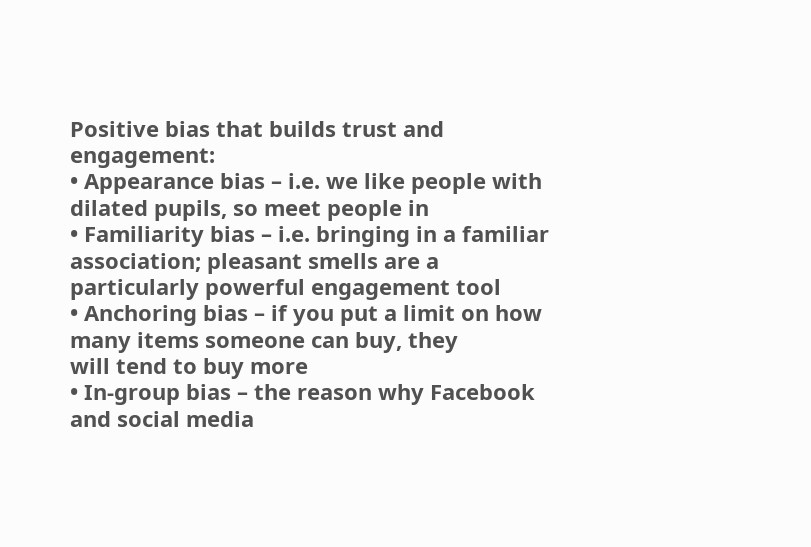Positive bias that builds trust and engagement:
• Appearance bias – i.e. we like people with dilated pupils, so meet people in
• Familiarity bias – i.e. bringing in a familiar association; pleasant smells are a
particularly powerful engagement tool
• Anchoring bias – if you put a limit on how many items someone can buy, they
will tend to buy more
• In-group bias – the reason why Facebook and social media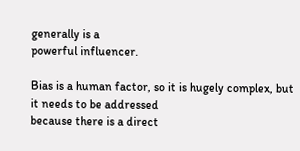generally is a
powerful influencer.

Bias is a human factor, so it is hugely complex, but it needs to be addressed
because there is a direct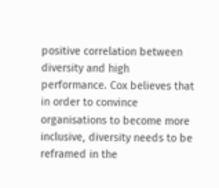positive correlation between diversity and high
performance. Cox believes that in order to convince organisations to become more
inclusive, diversity needs to be reframed in the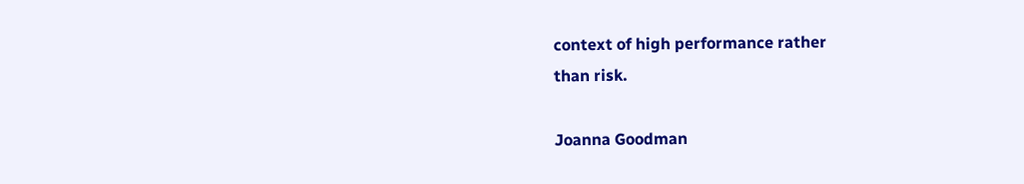context of high performance rather
than risk.

Joanna Goodman